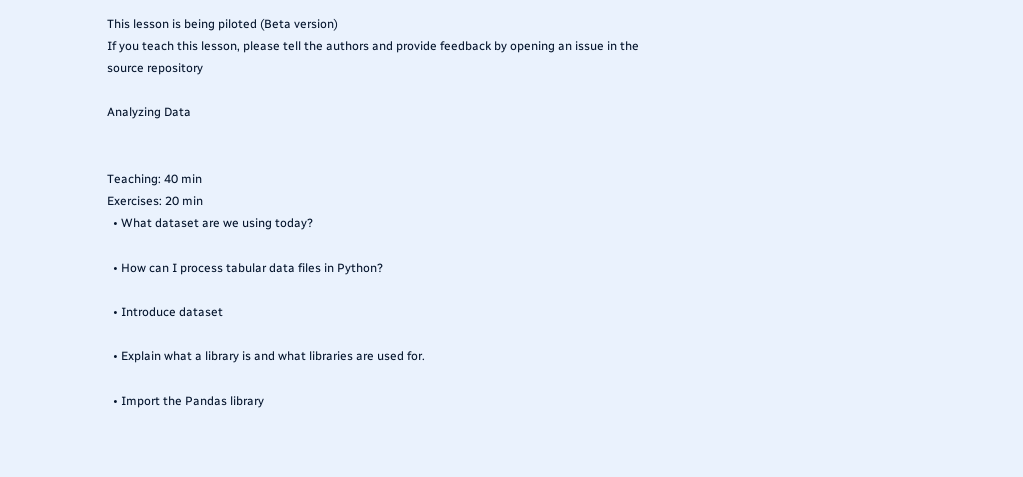This lesson is being piloted (Beta version)
If you teach this lesson, please tell the authors and provide feedback by opening an issue in the source repository

Analyzing Data


Teaching: 40 min
Exercises: 20 min
  • What dataset are we using today?

  • How can I process tabular data files in Python?

  • Introduce dataset

  • Explain what a library is and what libraries are used for.

  • Import the Pandas library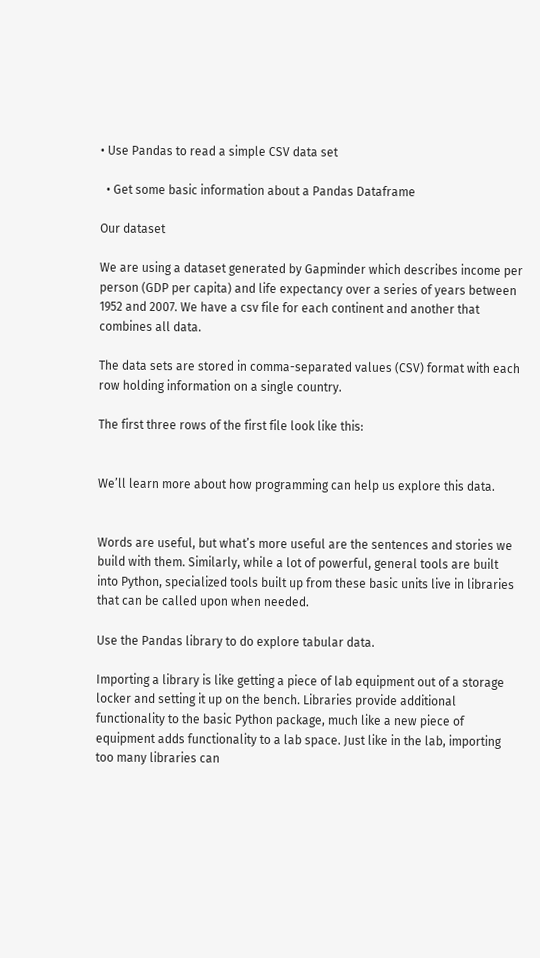• Use Pandas to read a simple CSV data set

  • Get some basic information about a Pandas Dataframe

Our dataset

We are using a dataset generated by Gapminder which describes income per person (GDP per capita) and life expectancy over a series of years between 1952 and 2007. We have a csv file for each continent and another that combines all data.

The data sets are stored in comma-separated values (CSV) format with each row holding information on a single country.

The first three rows of the first file look like this:


We’ll learn more about how programming can help us explore this data.


Words are useful, but what’s more useful are the sentences and stories we build with them. Similarly, while a lot of powerful, general tools are built into Python, specialized tools built up from these basic units live in libraries that can be called upon when needed.

Use the Pandas library to do explore tabular data.

Importing a library is like getting a piece of lab equipment out of a storage locker and setting it up on the bench. Libraries provide additional functionality to the basic Python package, much like a new piece of equipment adds functionality to a lab space. Just like in the lab, importing too many libraries can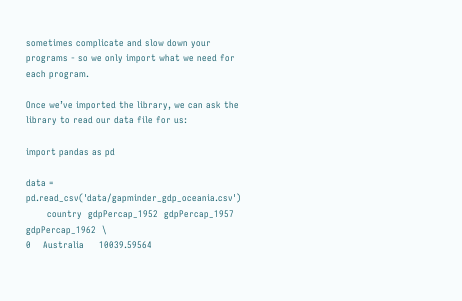sometimes complicate and slow down your programs - so we only import what we need for each program.

Once we’ve imported the library, we can ask the library to read our data file for us:

import pandas as pd

data = pd.read_csv('data/gapminder_gdp_oceania.csv')
       country  gdpPercap_1952  gdpPercap_1957  gdpPercap_1962  \
0    Australia     10039.59564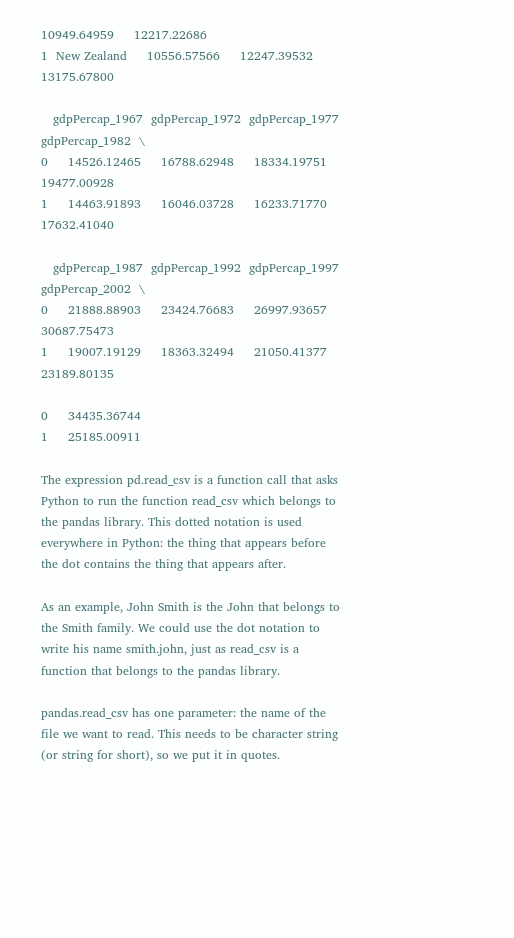10949.64959     12217.22686
1  New Zealand     10556.57566     12247.39532     13175.67800

   gdpPercap_1967  gdpPercap_1972  gdpPercap_1977  gdpPercap_1982  \
0     14526.12465     16788.62948     18334.19751     19477.00928
1     14463.91893     16046.03728     16233.71770     17632.41040

   gdpPercap_1987  gdpPercap_1992  gdpPercap_1997  gdpPercap_2002  \
0     21888.88903     23424.76683     26997.93657     30687.75473
1     19007.19129     18363.32494     21050.41377     23189.80135

0     34435.36744
1     25185.00911

The expression pd.read_csv is a function call that asks Python to run the function read_csv which belongs to the pandas library. This dotted notation is used everywhere in Python: the thing that appears before the dot contains the thing that appears after.

As an example, John Smith is the John that belongs to the Smith family. We could use the dot notation to write his name smith.john, just as read_csv is a function that belongs to the pandas library.

pandas.read_csv has one parameter: the name of the file we want to read. This needs to be character string (or string for short), so we put it in quotes.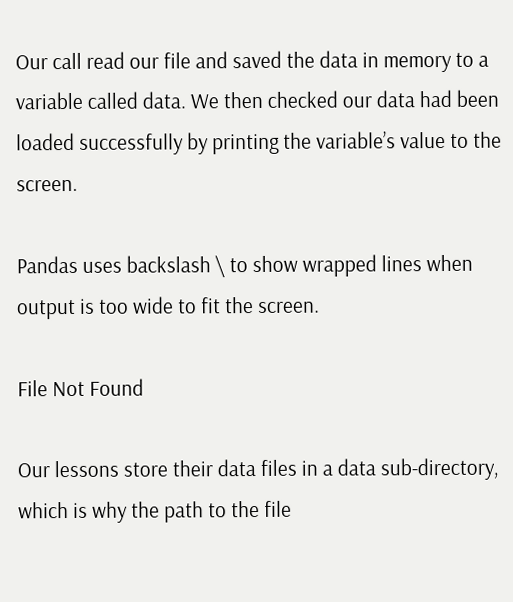Our call read our file and saved the data in memory to a variable called data. We then checked our data had been loaded successfully by printing the variable’s value to the screen.

Pandas uses backslash \ to show wrapped lines when output is too wide to fit the screen.

File Not Found

Our lessons store their data files in a data sub-directory, which is why the path to the file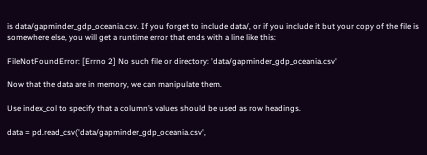is data/gapminder_gdp_oceania.csv. If you forget to include data/, or if you include it but your copy of the file is somewhere else, you will get a runtime error that ends with a line like this:

FileNotFoundError: [Errno 2] No such file or directory: 'data/gapminder_gdp_oceania.csv'

Now that the data are in memory, we can manipulate them.

Use index_col to specify that a column’s values should be used as row headings.

data = pd.read_csv('data/gapminder_gdp_oceania.csv',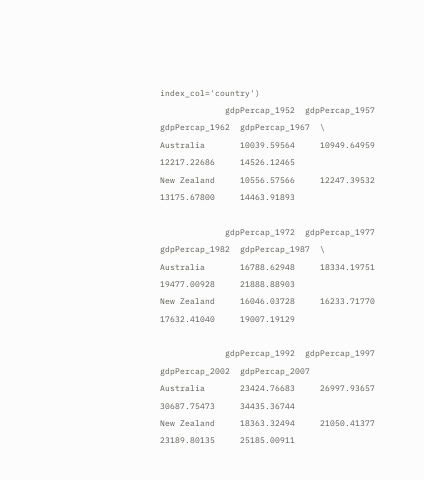index_col='country')
             gdpPercap_1952  gdpPercap_1957  gdpPercap_1962  gdpPercap_1967  \
Australia       10039.59564     10949.64959     12217.22686     14526.12465
New Zealand     10556.57566     12247.39532     13175.67800     14463.91893

             gdpPercap_1972  gdpPercap_1977  gdpPercap_1982  gdpPercap_1987  \
Australia       16788.62948     18334.19751     19477.00928     21888.88903
New Zealand     16046.03728     16233.71770     17632.41040     19007.19129

             gdpPercap_1992  gdpPercap_1997  gdpPercap_2002  gdpPercap_2007
Australia       23424.76683     26997.93657     30687.75473     34435.36744
New Zealand     18363.32494     21050.41377     23189.80135     25185.00911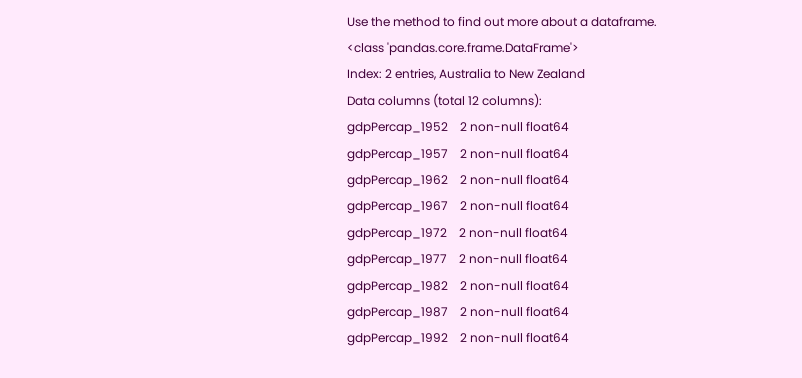Use the method to find out more about a dataframe.
<class 'pandas.core.frame.DataFrame'>
Index: 2 entries, Australia to New Zealand
Data columns (total 12 columns):
gdpPercap_1952    2 non-null float64
gdpPercap_1957    2 non-null float64
gdpPercap_1962    2 non-null float64
gdpPercap_1967    2 non-null float64
gdpPercap_1972    2 non-null float64
gdpPercap_1977    2 non-null float64
gdpPercap_1982    2 non-null float64
gdpPercap_1987    2 non-null float64
gdpPercap_1992    2 non-null float64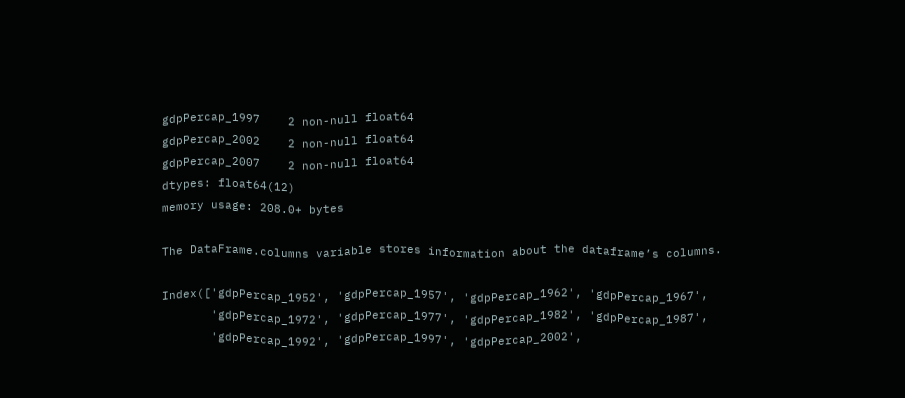gdpPercap_1997    2 non-null float64
gdpPercap_2002    2 non-null float64
gdpPercap_2007    2 non-null float64
dtypes: float64(12)
memory usage: 208.0+ bytes

The DataFrame.columns variable stores information about the dataframe’s columns.

Index(['gdpPercap_1952', 'gdpPercap_1957', 'gdpPercap_1962', 'gdpPercap_1967',
       'gdpPercap_1972', 'gdpPercap_1977', 'gdpPercap_1982', 'gdpPercap_1987',
       'gdpPercap_1992', 'gdpPercap_1997', 'gdpPercap_2002',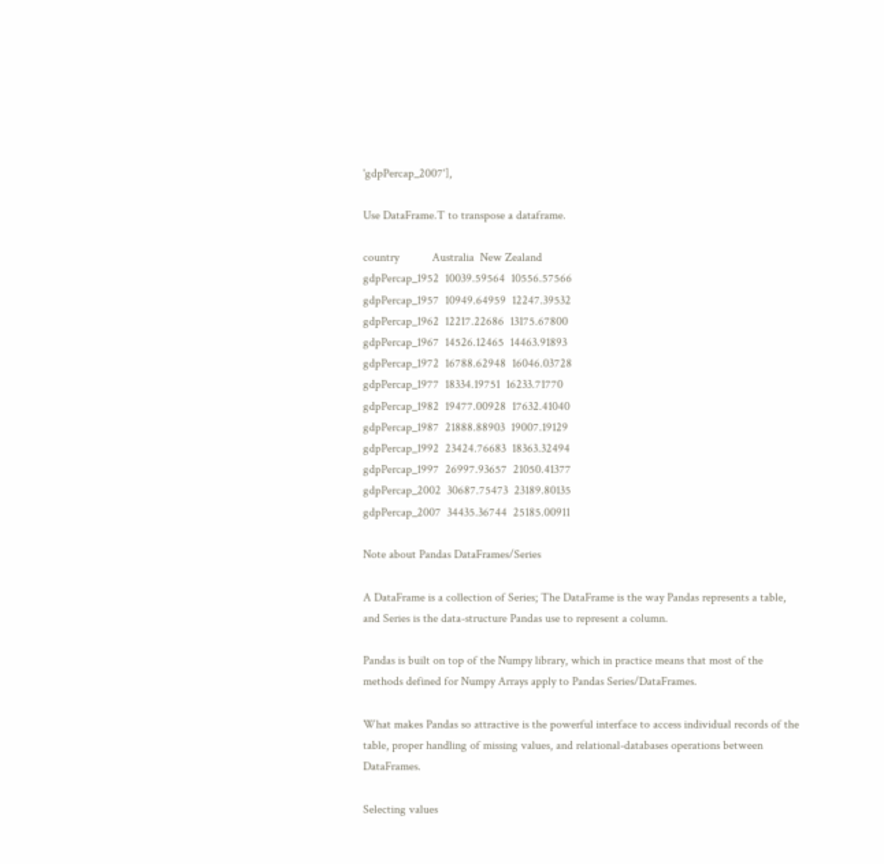'gdpPercap_2007'],

Use DataFrame.T to transpose a dataframe.

country           Australia  New Zealand
gdpPercap_1952  10039.59564  10556.57566
gdpPercap_1957  10949.64959  12247.39532
gdpPercap_1962  12217.22686  13175.67800
gdpPercap_1967  14526.12465  14463.91893
gdpPercap_1972  16788.62948  16046.03728
gdpPercap_1977  18334.19751  16233.71770
gdpPercap_1982  19477.00928  17632.41040
gdpPercap_1987  21888.88903  19007.19129
gdpPercap_1992  23424.76683  18363.32494
gdpPercap_1997  26997.93657  21050.41377
gdpPercap_2002  30687.75473  23189.80135
gdpPercap_2007  34435.36744  25185.00911

Note about Pandas DataFrames/Series

A DataFrame is a collection of Series; The DataFrame is the way Pandas represents a table, and Series is the data-structure Pandas use to represent a column.

Pandas is built on top of the Numpy library, which in practice means that most of the methods defined for Numpy Arrays apply to Pandas Series/DataFrames.

What makes Pandas so attractive is the powerful interface to access individual records of the table, proper handling of missing values, and relational-databases operations between DataFrames.

Selecting values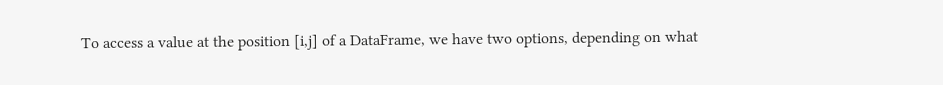To access a value at the position [i,j] of a DataFrame, we have two options, depending on what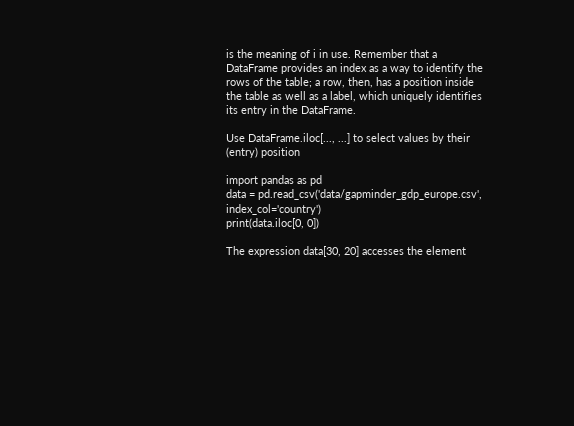is the meaning of i in use. Remember that a DataFrame provides an index as a way to identify the rows of the table; a row, then, has a position inside the table as well as a label, which uniquely identifies its entry in the DataFrame.

Use DataFrame.iloc[..., ...] to select values by their (entry) position

import pandas as pd
data = pd.read_csv('data/gapminder_gdp_europe.csv', index_col='country')
print(data.iloc[0, 0])

The expression data[30, 20] accesses the element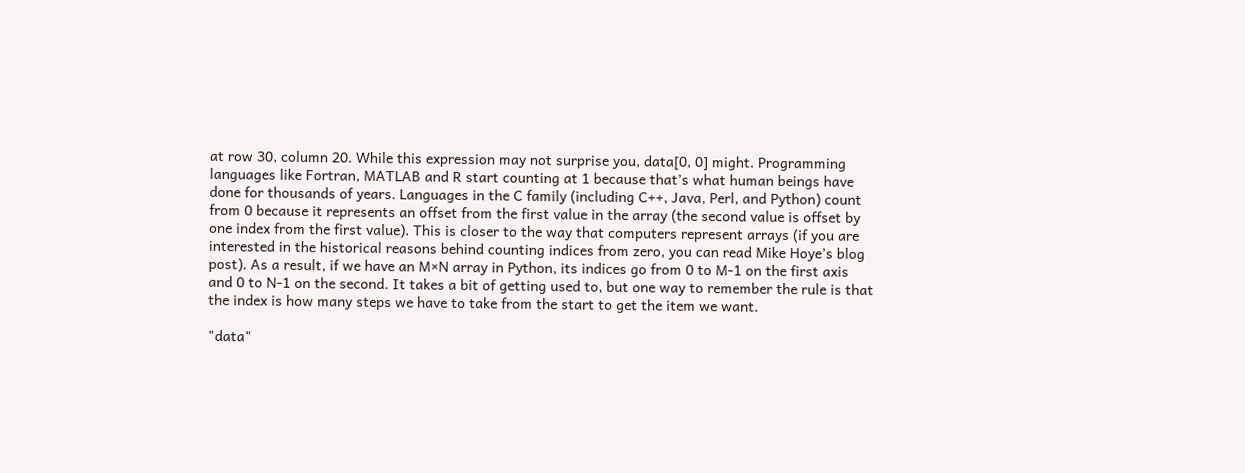at row 30, column 20. While this expression may not surprise you, data[0, 0] might. Programming languages like Fortran, MATLAB and R start counting at 1 because that’s what human beings have done for thousands of years. Languages in the C family (including C++, Java, Perl, and Python) count from 0 because it represents an offset from the first value in the array (the second value is offset by one index from the first value). This is closer to the way that computers represent arrays (if you are interested in the historical reasons behind counting indices from zero, you can read Mike Hoye’s blog post). As a result, if we have an M×N array in Python, its indices go from 0 to M-1 on the first axis and 0 to N-1 on the second. It takes a bit of getting used to, but one way to remember the rule is that the index is how many steps we have to take from the start to get the item we want.

"data"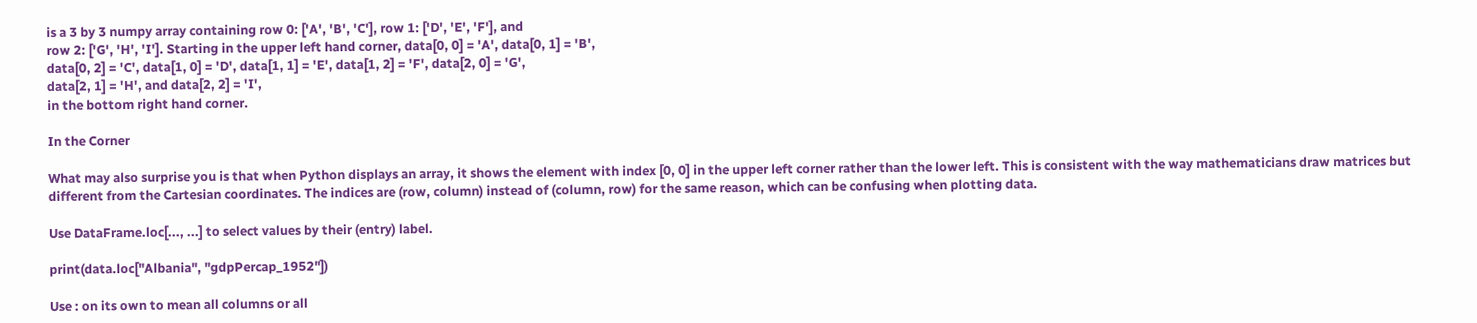is a 3 by 3 numpy array containing row 0: ['A', 'B', 'C'], row 1: ['D', 'E', 'F'], and
row 2: ['G', 'H', 'I']. Starting in the upper left hand corner, data[0, 0] = 'A', data[0, 1] = 'B',
data[0, 2] = 'C', data[1, 0] = 'D', data[1, 1] = 'E', data[1, 2] = 'F', data[2, 0] = 'G',
data[2, 1] = 'H', and data[2, 2] = 'I',
in the bottom right hand corner.

In the Corner

What may also surprise you is that when Python displays an array, it shows the element with index [0, 0] in the upper left corner rather than the lower left. This is consistent with the way mathematicians draw matrices but different from the Cartesian coordinates. The indices are (row, column) instead of (column, row) for the same reason, which can be confusing when plotting data.

Use DataFrame.loc[..., ...] to select values by their (entry) label.

print(data.loc["Albania", "gdpPercap_1952"])

Use : on its own to mean all columns or all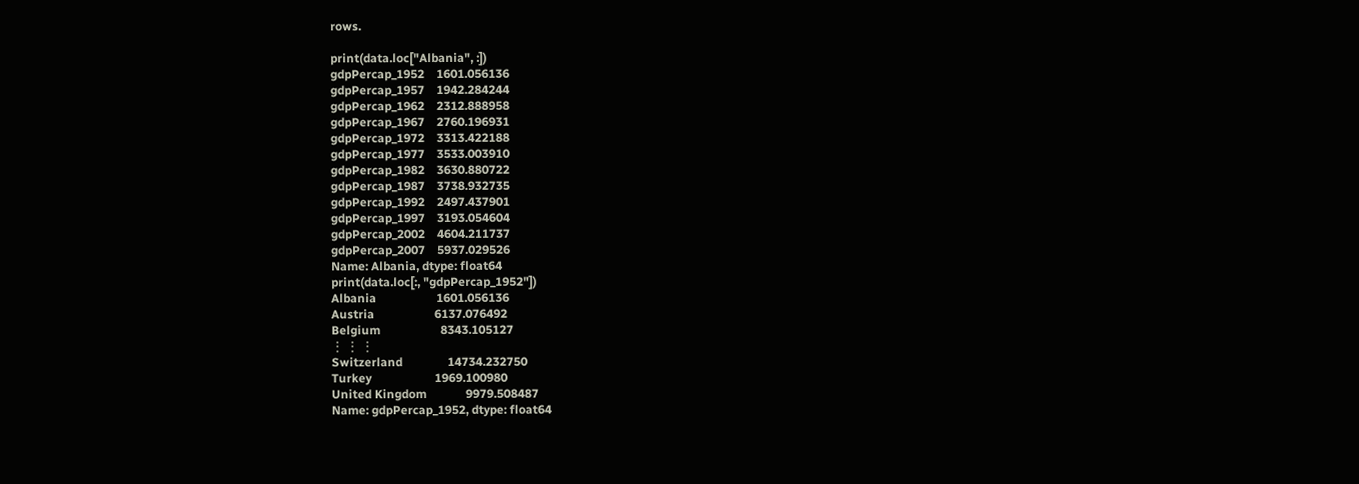rows.

print(data.loc["Albania", :])
gdpPercap_1952    1601.056136
gdpPercap_1957    1942.284244
gdpPercap_1962    2312.888958
gdpPercap_1967    2760.196931
gdpPercap_1972    3313.422188
gdpPercap_1977    3533.003910
gdpPercap_1982    3630.880722
gdpPercap_1987    3738.932735
gdpPercap_1992    2497.437901
gdpPercap_1997    3193.054604
gdpPercap_2002    4604.211737
gdpPercap_2007    5937.029526
Name: Albania, dtype: float64
print(data.loc[:, "gdpPercap_1952"])
Albania                    1601.056136
Austria                    6137.076492
Belgium                    8343.105127
⋮ ⋮ ⋮
Switzerland               14734.232750
Turkey                     1969.100980
United Kingdom             9979.508487
Name: gdpPercap_1952, dtype: float64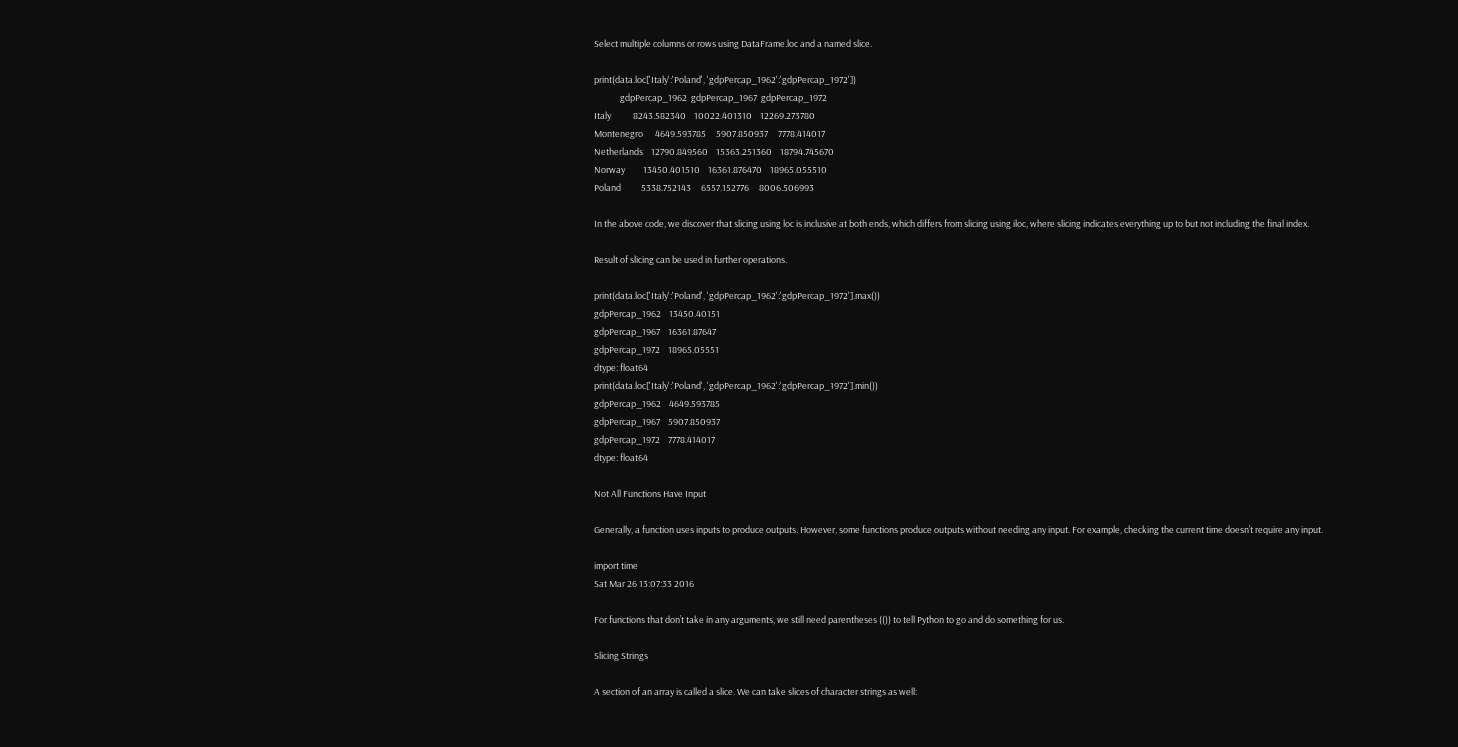Select multiple columns or rows using DataFrame.loc and a named slice.

print(data.loc['Italy':'Poland', 'gdpPercap_1962':'gdpPercap_1972'])
             gdpPercap_1962  gdpPercap_1967  gdpPercap_1972
Italy           8243.582340    10022.401310    12269.273780
Montenegro      4649.593785     5907.850937     7778.414017
Netherlands    12790.849560    15363.251360    18794.745670
Norway         13450.401510    16361.876470    18965.055510
Poland          5338.752143     6557.152776     8006.506993

In the above code, we discover that slicing using loc is inclusive at both ends, which differs from slicing using iloc, where slicing indicates everything up to but not including the final index.

Result of slicing can be used in further operations.

print(data.loc['Italy':'Poland', 'gdpPercap_1962':'gdpPercap_1972'].max())
gdpPercap_1962    13450.40151
gdpPercap_1967    16361.87647
gdpPercap_1972    18965.05551
dtype: float64
print(data.loc['Italy':'Poland', 'gdpPercap_1962':'gdpPercap_1972'].min())
gdpPercap_1962    4649.593785
gdpPercap_1967    5907.850937
gdpPercap_1972    7778.414017
dtype: float64

Not All Functions Have Input

Generally, a function uses inputs to produce outputs. However, some functions produce outputs without needing any input. For example, checking the current time doesn’t require any input.

import time
Sat Mar 26 13:07:33 2016

For functions that don’t take in any arguments, we still need parentheses (()) to tell Python to go and do something for us.

Slicing Strings

A section of an array is called a slice. We can take slices of character strings as well: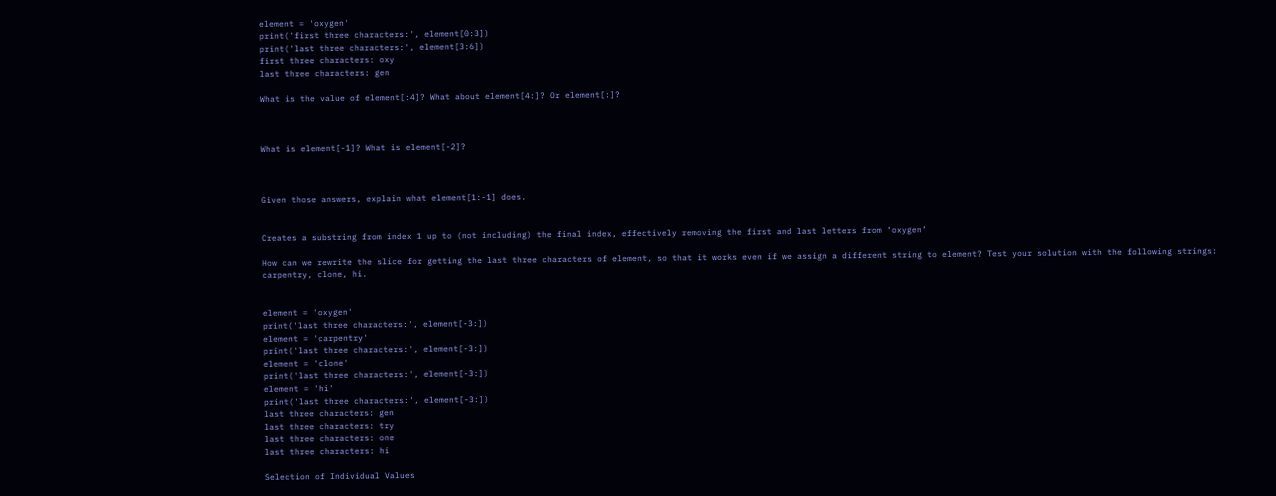element = 'oxygen'
print('first three characters:', element[0:3])
print('last three characters:', element[3:6])
first three characters: oxy
last three characters: gen

What is the value of element[:4]? What about element[4:]? Or element[:]?



What is element[-1]? What is element[-2]?



Given those answers, explain what element[1:-1] does.


Creates a substring from index 1 up to (not including) the final index, effectively removing the first and last letters from ‘oxygen’

How can we rewrite the slice for getting the last three characters of element, so that it works even if we assign a different string to element? Test your solution with the following strings: carpentry, clone, hi.


element = 'oxygen'
print('last three characters:', element[-3:])
element = 'carpentry'
print('last three characters:', element[-3:])
element = 'clone'
print('last three characters:', element[-3:])
element = 'hi'
print('last three characters:', element[-3:])
last three characters: gen
last three characters: try
last three characters: one
last three characters: hi

Selection of Individual Values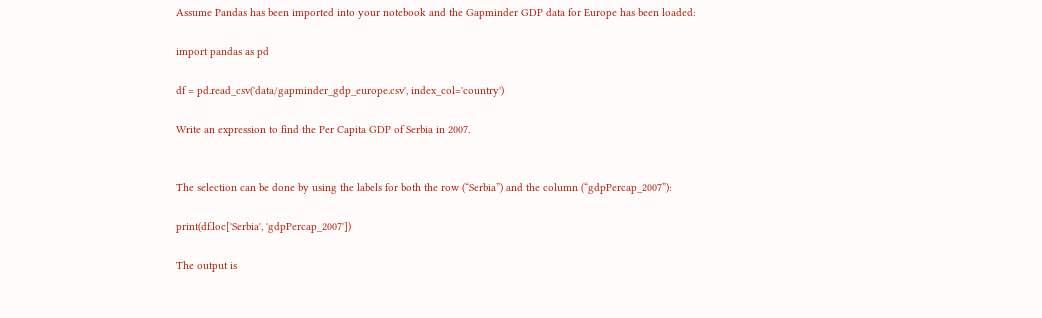Assume Pandas has been imported into your notebook and the Gapminder GDP data for Europe has been loaded:

import pandas as pd

df = pd.read_csv('data/gapminder_gdp_europe.csv', index_col='country')

Write an expression to find the Per Capita GDP of Serbia in 2007.


The selection can be done by using the labels for both the row (“Serbia”) and the column (“gdpPercap_2007”):

print(df.loc['Serbia', 'gdpPercap_2007'])

The output is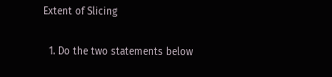Extent of Slicing

  1. Do the two statements below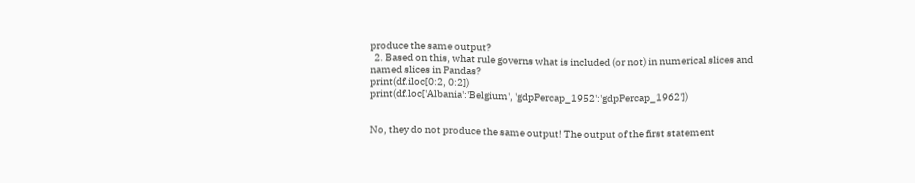produce the same output?
  2. Based on this, what rule governs what is included (or not) in numerical slices and named slices in Pandas?
print(df.iloc[0:2, 0:2])
print(df.loc['Albania':'Belgium', 'gdpPercap_1952':'gdpPercap_1962'])


No, they do not produce the same output! The output of the first statement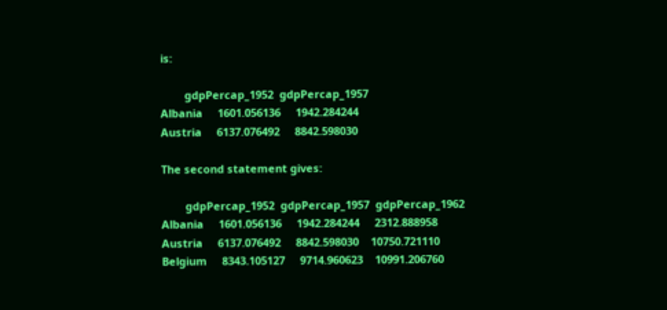is:

        gdpPercap_1952  gdpPercap_1957
Albania     1601.056136     1942.284244
Austria     6137.076492     8842.598030

The second statement gives:

        gdpPercap_1952  gdpPercap_1957  gdpPercap_1962
Albania     1601.056136     1942.284244     2312.888958
Austria     6137.076492     8842.598030    10750.721110
Belgium     8343.105127     9714.960623    10991.206760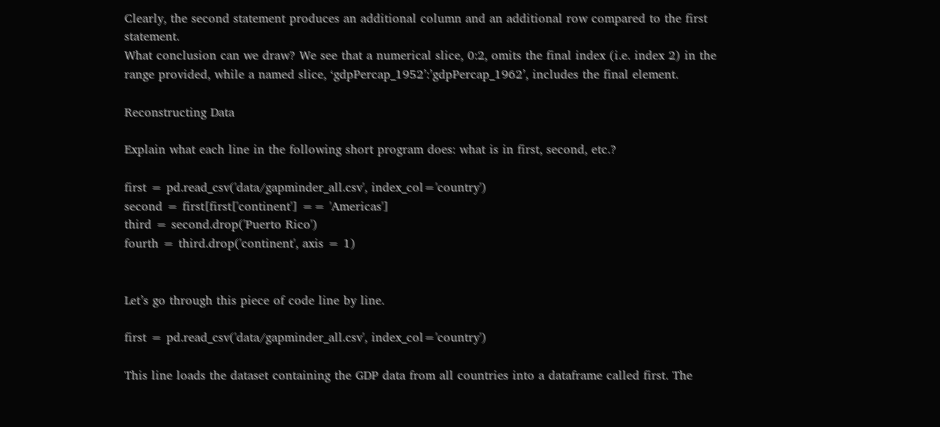Clearly, the second statement produces an additional column and an additional row compared to the first statement.
What conclusion can we draw? We see that a numerical slice, 0:2, omits the final index (i.e. index 2) in the range provided, while a named slice, ‘gdpPercap_1952’:’gdpPercap_1962’, includes the final element.

Reconstructing Data

Explain what each line in the following short program does: what is in first, second, etc.?

first = pd.read_csv('data/gapminder_all.csv', index_col='country')
second = first[first['continent'] == 'Americas']
third = second.drop('Puerto Rico')
fourth = third.drop('continent', axis = 1)


Let’s go through this piece of code line by line.

first = pd.read_csv('data/gapminder_all.csv', index_col='country')

This line loads the dataset containing the GDP data from all countries into a dataframe called first. The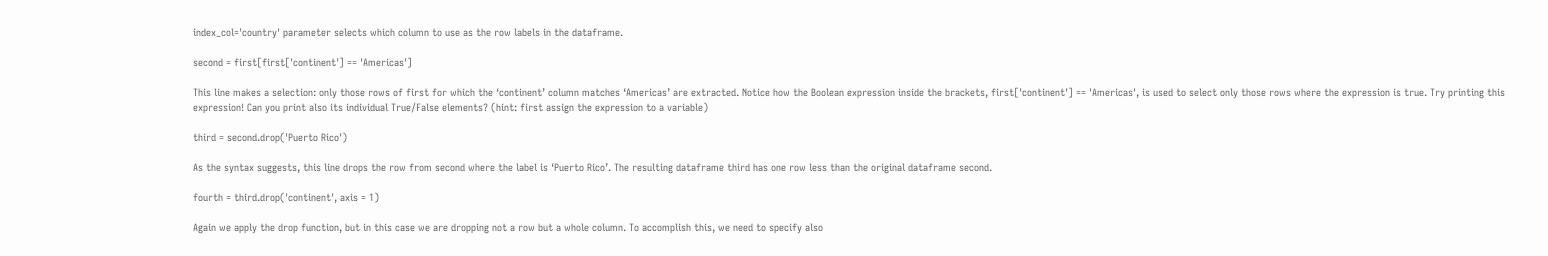index_col='country' parameter selects which column to use as the row labels in the dataframe.

second = first[first['continent'] == 'Americas']

This line makes a selection: only those rows of first for which the ‘continent’ column matches ‘Americas’ are extracted. Notice how the Boolean expression inside the brackets, first['continent'] == 'Americas', is used to select only those rows where the expression is true. Try printing this expression! Can you print also its individual True/False elements? (hint: first assign the expression to a variable)

third = second.drop('Puerto Rico')

As the syntax suggests, this line drops the row from second where the label is ‘Puerto Rico’. The resulting dataframe third has one row less than the original dataframe second.

fourth = third.drop('continent', axis = 1)

Again we apply the drop function, but in this case we are dropping not a row but a whole column. To accomplish this, we need to specify also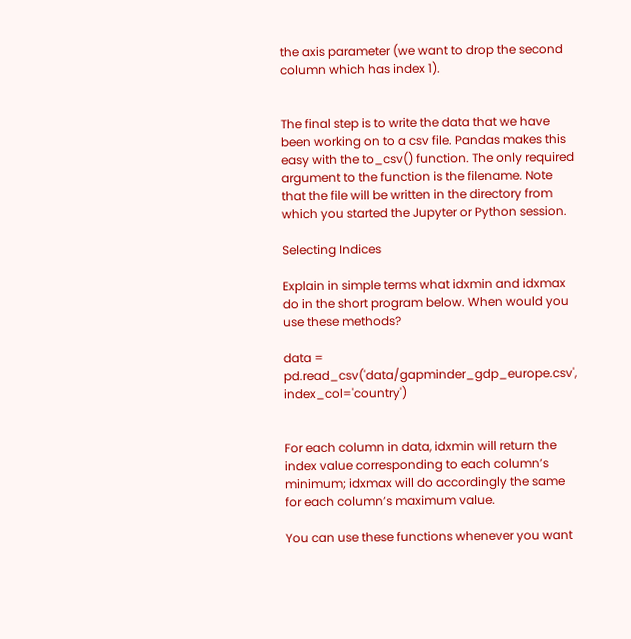the axis parameter (we want to drop the second column which has index 1).


The final step is to write the data that we have been working on to a csv file. Pandas makes this easy with the to_csv() function. The only required argument to the function is the filename. Note that the file will be written in the directory from which you started the Jupyter or Python session.

Selecting Indices

Explain in simple terms what idxmin and idxmax do in the short program below. When would you use these methods?

data = pd.read_csv('data/gapminder_gdp_europe.csv', index_col='country')


For each column in data, idxmin will return the index value corresponding to each column’s minimum; idxmax will do accordingly the same for each column’s maximum value.

You can use these functions whenever you want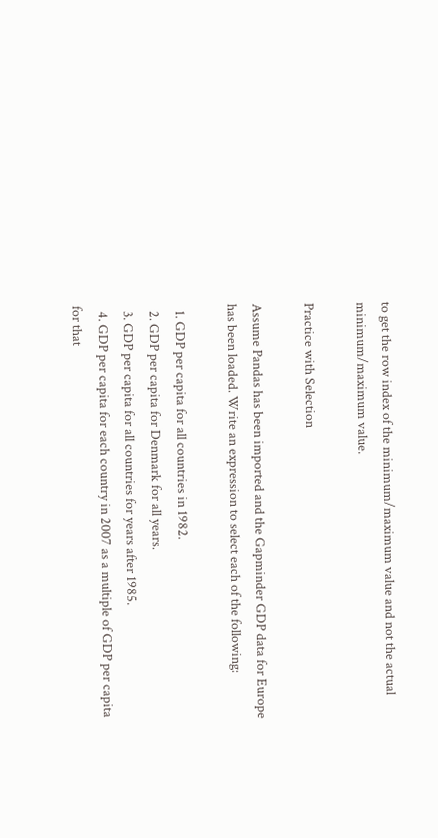to get the row index of the minimum/maximum value and not the actual minimum/maximum value.

Practice with Selection

Assume Pandas has been imported and the Gapminder GDP data for Europe has been loaded. Write an expression to select each of the following:

  1. GDP per capita for all countries in 1982.
  2. GDP per capita for Denmark for all years.
  3. GDP per capita for all countries for years after 1985.
  4. GDP per capita for each country in 2007 as a multiple of GDP per capita for that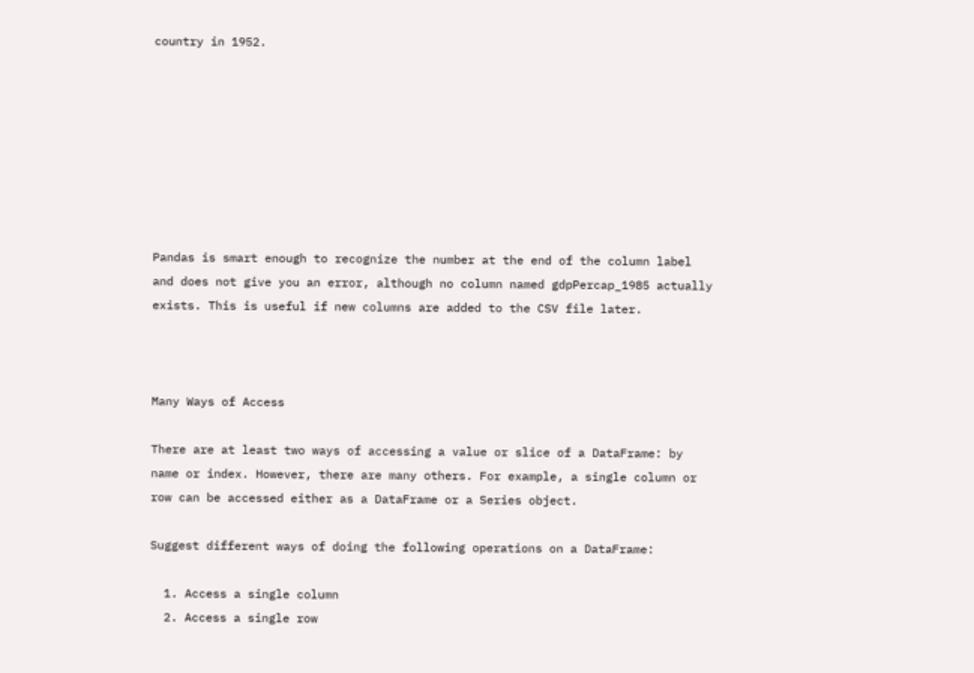country in 1952.








Pandas is smart enough to recognize the number at the end of the column label and does not give you an error, although no column named gdpPercap_1985 actually exists. This is useful if new columns are added to the CSV file later.



Many Ways of Access

There are at least two ways of accessing a value or slice of a DataFrame: by name or index. However, there are many others. For example, a single column or row can be accessed either as a DataFrame or a Series object.

Suggest different ways of doing the following operations on a DataFrame:

  1. Access a single column
  2. Access a single row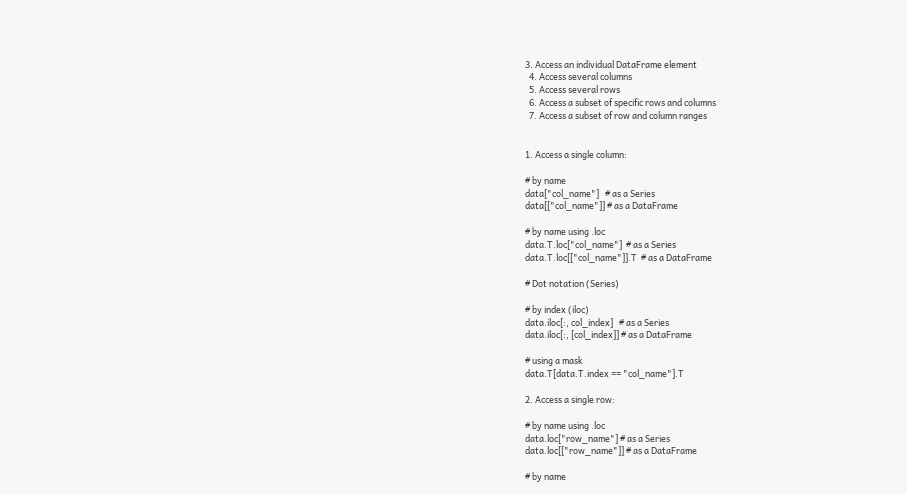3. Access an individual DataFrame element
  4. Access several columns
  5. Access several rows
  6. Access a subset of specific rows and columns
  7. Access a subset of row and column ranges


1. Access a single column:

# by name
data["col_name"]   # as a Series
data[["col_name"]] # as a DataFrame

# by name using .loc
data.T.loc["col_name"]  # as a Series
data.T.loc[["col_name"]].T  # as a DataFrame

# Dot notation (Series)

# by index (iloc)
data.iloc[:, col_index]   # as a Series
data.iloc[:, [col_index]] # as a DataFrame

# using a mask
data.T[data.T.index == "col_name"].T

2. Access a single row:

# by name using .loc
data.loc["row_name"] # as a Series
data.loc[["row_name"]] # as a DataFrame

# by name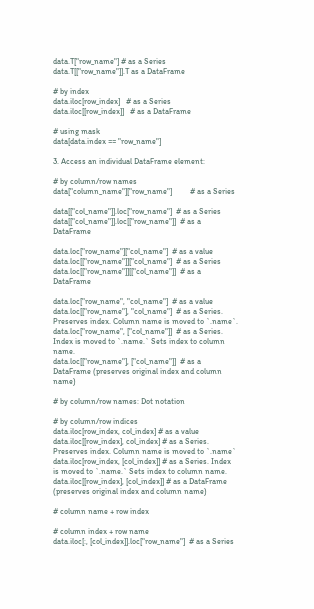data.T["row_name"] # as a Series
data.T[["row_name"]].T as a DataFrame

# by index
data.iloc[row_index]   # as a Series
data.iloc[[row_index]]   # as a DataFrame

# using mask
data[data.index == "row_name"]

3. Access an individual DataFrame element:

# by column/row names
data["column_name"]["row_name"]         # as a Series

data[["col_name"]].loc["row_name"]  # as a Series
data[["col_name"]].loc[["row_name"]]  # as a DataFrame

data.loc["row_name"]["col_name"]  # as a value
data.loc[["row_name"]]["col_name"]  # as a Series
data.loc[["row_name"]][["col_name"]]  # as a DataFrame

data.loc["row_name", "col_name"]  # as a value
data.loc[["row_name"], "col_name"]  # as a Series. Preserves index. Column name is moved to `.name`.
data.loc["row_name", ["col_name"]]  # as a Series. Index is moved to `.name.` Sets index to column name.
data.loc[["row_name"], ["col_name"]]  # as a DataFrame (preserves original index and column name)

# by column/row names: Dot notation

# by column/row indices
data.iloc[row_index, col_index] # as a value
data.iloc[[row_index], col_index] # as a Series. Preserves index. Column name is moved to `.name`
data.iloc[row_index, [col_index]] # as a Series. Index is moved to `.name.` Sets index to column name.
data.iloc[[row_index], [col_index]] # as a DataFrame (preserves original index and column name)

# column name + row index

# column index + row name
data.iloc[:, [col_index]].loc["row_name"]  # as a Series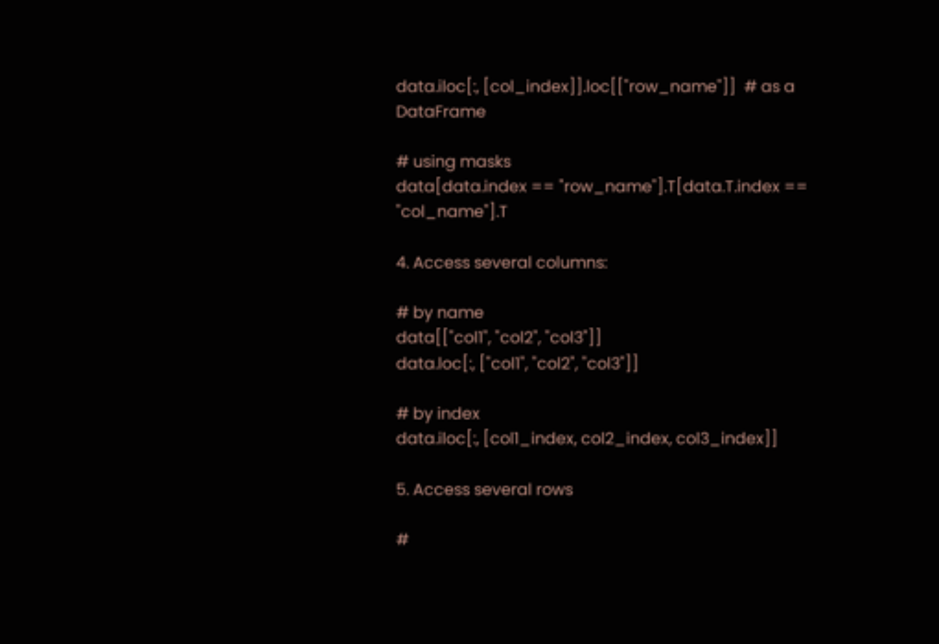data.iloc[:, [col_index]].loc[["row_name"]]  # as a DataFrame

# using masks
data[data.index == "row_name"].T[data.T.index == "col_name"].T

4. Access several columns:

# by name
data[["col1", "col2", "col3"]]
data.loc[:, ["col1", "col2", "col3"]]

# by index
data.iloc[:, [col1_index, col2_index, col3_index]]

5. Access several rows

#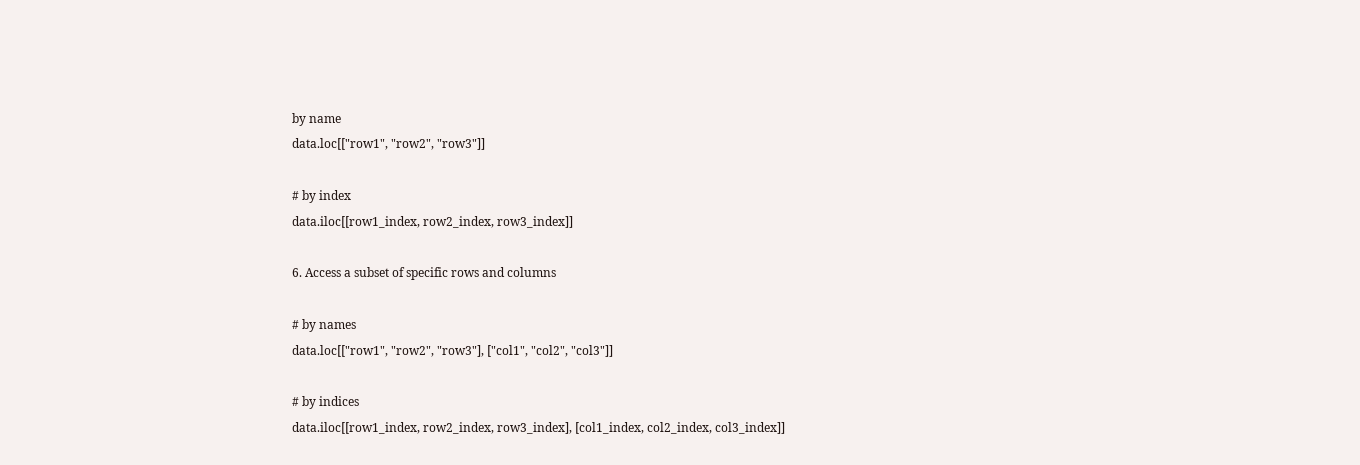by name
data.loc[["row1", "row2", "row3"]]

# by index
data.iloc[[row1_index, row2_index, row3_index]]

6. Access a subset of specific rows and columns

# by names
data.loc[["row1", "row2", "row3"], ["col1", "col2", "col3"]]

# by indices
data.iloc[[row1_index, row2_index, row3_index], [col1_index, col2_index, col3_index]]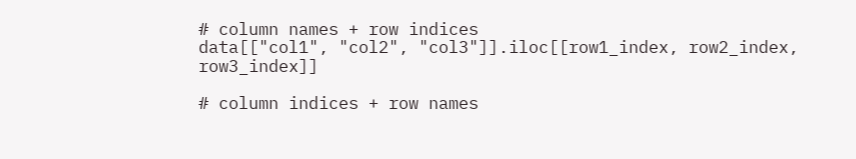# column names + row indices
data[["col1", "col2", "col3"]].iloc[[row1_index, row2_index, row3_index]]

# column indices + row names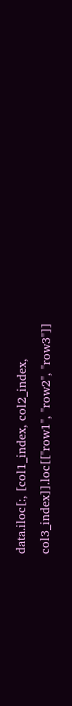data.iloc[:, [col1_index, col2_index, col3_index]].loc[["row1", "row2", "row3"]]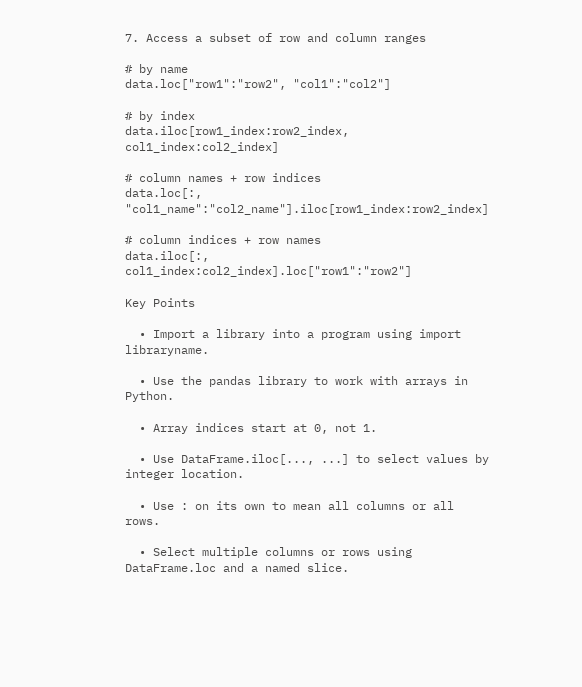7. Access a subset of row and column ranges

# by name
data.loc["row1":"row2", "col1":"col2"]

# by index
data.iloc[row1_index:row2_index, col1_index:col2_index]

# column names + row indices
data.loc[:, "col1_name":"col2_name"].iloc[row1_index:row2_index]

# column indices + row names
data.iloc[:, col1_index:col2_index].loc["row1":"row2"]

Key Points

  • Import a library into a program using import libraryname.

  • Use the pandas library to work with arrays in Python.

  • Array indices start at 0, not 1.

  • Use DataFrame.iloc[..., ...] to select values by integer location.

  • Use : on its own to mean all columns or all rows.

  • Select multiple columns or rows using DataFrame.loc and a named slice.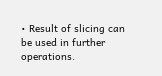• Result of slicing can be used in further operations.